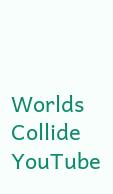Worlds Collide YouTube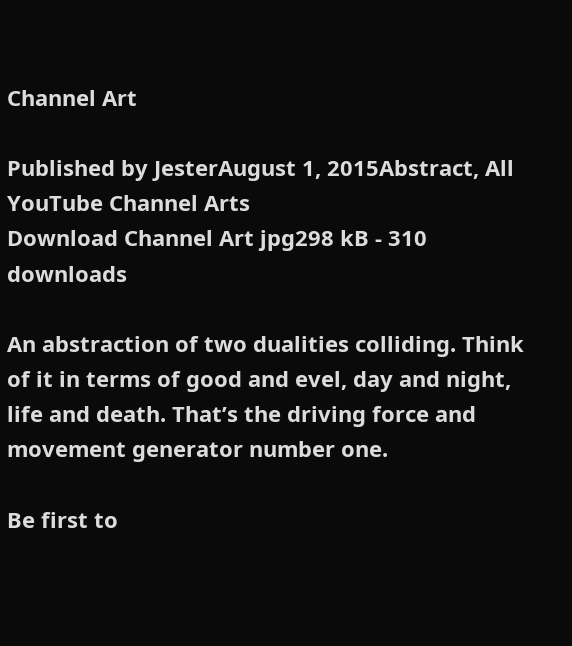Channel Art

Published by JesterAugust 1, 2015Abstract, All YouTube Channel Arts
Download Channel Art jpg298 kB - 310 downloads

An abstraction of two dualities colliding. Think of it in terms of good and evel, day and night, life and death. That’s the driving force and movement generator number one.

Be first to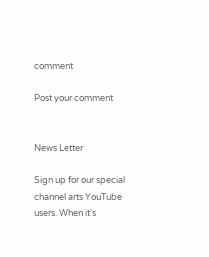comment

Post your comment


News Letter

Sign up for our special channel arts YouTube users. When it's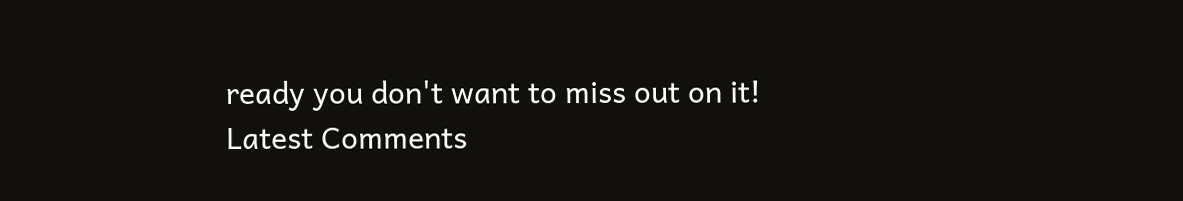ready you don't want to miss out on it!
Latest Comments